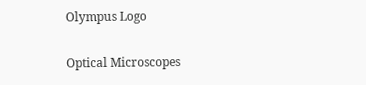Olympus Logo

Optical Microscopes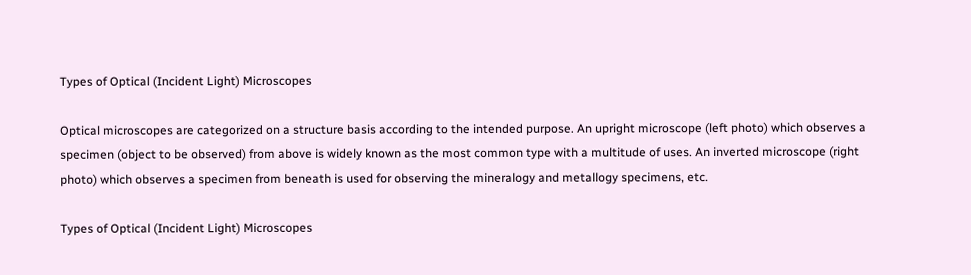Types of Optical (Incident Light) Microscopes

Optical microscopes are categorized on a structure basis according to the intended purpose. An upright microscope (left photo) which observes a specimen (object to be observed) from above is widely known as the most common type with a multitude of uses. An inverted microscope (right photo) which observes a specimen from beneath is used for observing the mineralogy and metallogy specimens, etc.

Types of Optical (Incident Light) Microscopes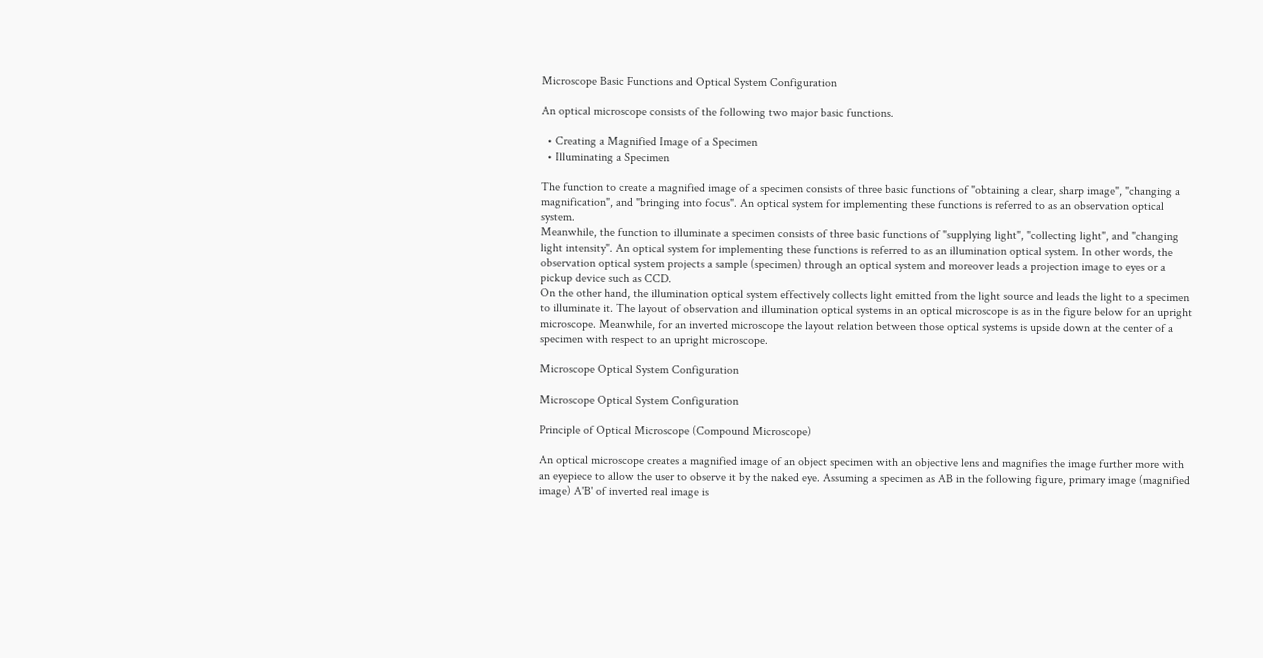Microscope Basic Functions and Optical System Configuration

An optical microscope consists of the following two major basic functions.

  • Creating a Magnified Image of a Specimen
  • Illuminating a Specimen

The function to create a magnified image of a specimen consists of three basic functions of "obtaining a clear, sharp image", "changing a magnification", and "bringing into focus". An optical system for implementing these functions is referred to as an observation optical system.
Meanwhile, the function to illuminate a specimen consists of three basic functions of "supplying light", "collecting light", and "changing light intensity". An optical system for implementing these functions is referred to as an illumination optical system. In other words, the observation optical system projects a sample (specimen) through an optical system and moreover leads a projection image to eyes or a pickup device such as CCD.
On the other hand, the illumination optical system effectively collects light emitted from the light source and leads the light to a specimen to illuminate it. The layout of observation and illumination optical systems in an optical microscope is as in the figure below for an upright microscope. Meanwhile, for an inverted microscope the layout relation between those optical systems is upside down at the center of a specimen with respect to an upright microscope.

Microscope Optical System Configuration

Microscope Optical System Configuration

Principle of Optical Microscope (Compound Microscope)

An optical microscope creates a magnified image of an object specimen with an objective lens and magnifies the image further more with an eyepiece to allow the user to observe it by the naked eye. Assuming a specimen as AB in the following figure, primary image (magnified image) A'B' of inverted real image is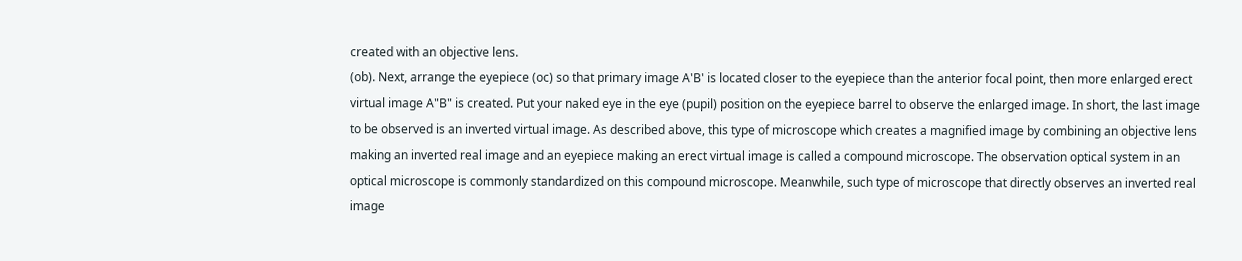created with an objective lens.
(ob). Next, arrange the eyepiece (oc) so that primary image A'B' is located closer to the eyepiece than the anterior focal point, then more enlarged erect virtual image A"B" is created. Put your naked eye in the eye (pupil) position on the eyepiece barrel to observe the enlarged image. In short, the last image to be observed is an inverted virtual image. As described above, this type of microscope which creates a magnified image by combining an objective lens making an inverted real image and an eyepiece making an erect virtual image is called a compound microscope. The observation optical system in an optical microscope is commonly standardized on this compound microscope. Meanwhile, such type of microscope that directly observes an inverted real image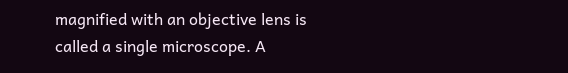magnified with an objective lens is called a single microscope. A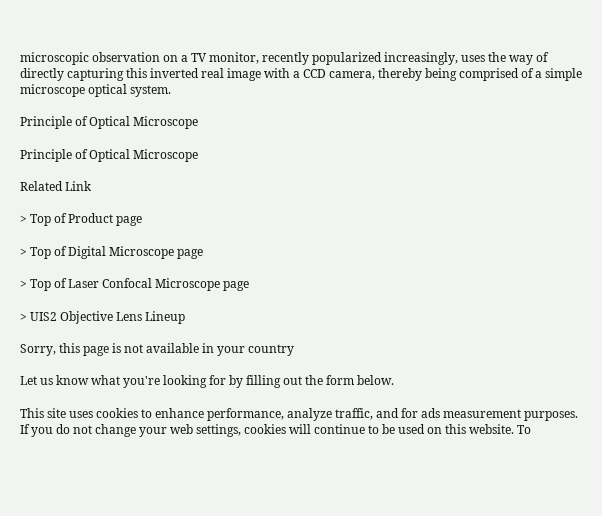microscopic observation on a TV monitor, recently popularized increasingly, uses the way of directly capturing this inverted real image with a CCD camera, thereby being comprised of a simple microscope optical system.

Principle of Optical Microscope

Principle of Optical Microscope

Related Link

> Top of Product page

> Top of Digital Microscope page

> Top of Laser Confocal Microscope page

> UIS2 Objective Lens Lineup

Sorry, this page is not available in your country

Let us know what you're looking for by filling out the form below.

This site uses cookies to enhance performance, analyze traffic, and for ads measurement purposes. If you do not change your web settings, cookies will continue to be used on this website. To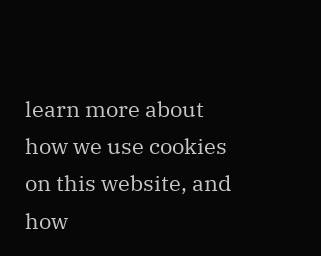learn more about how we use cookies on this website, and how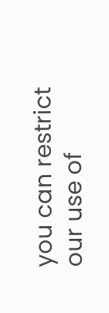you can restrict our use of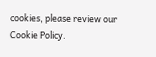cookies, please review our Cookie Policy.